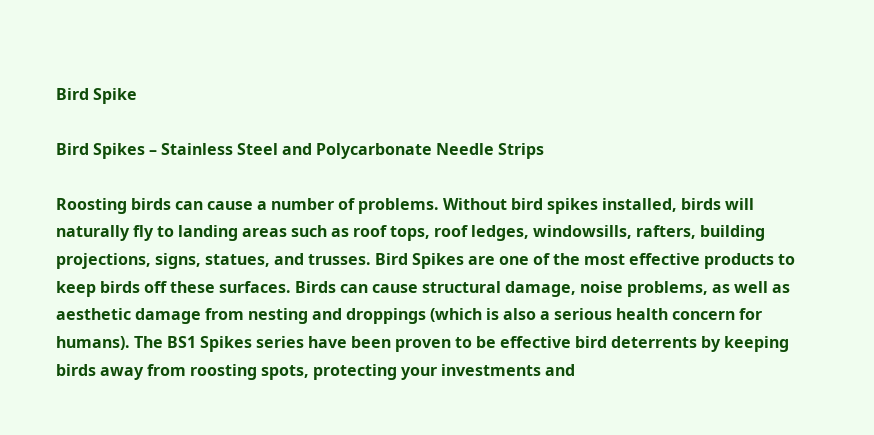Bird Spike

Bird Spikes – Stainless Steel and Polycarbonate Needle Strips

Roosting birds can cause a number of problems. Without bird spikes installed, birds will naturally fly to landing areas such as roof tops, roof ledges, windowsills, rafters, building projections, signs, statues, and trusses. Bird Spikes are one of the most effective products to keep birds off these surfaces. Birds can cause structural damage, noise problems, as well as aesthetic damage from nesting and droppings (which is also a serious health concern for humans). The BS1 Spikes series have been proven to be effective bird deterrents by keeping birds away from roosting spots, protecting your investments and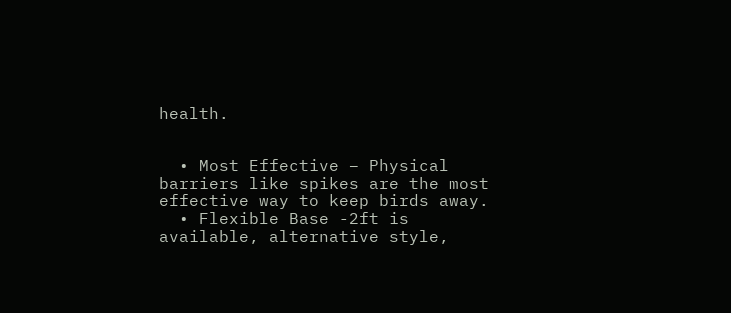health.


  • Most Effective – Physical barriers like spikes are the most effective way to keep birds away.
  • Flexible Base -2ft is available, alternative style,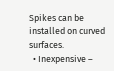Spikes can be installed on curved surfaces.
  • Inexpensive –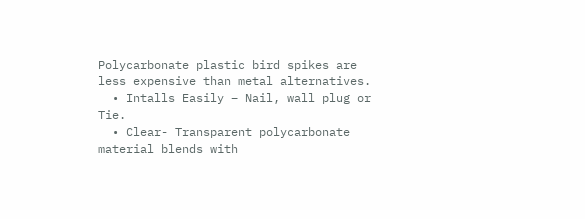Polycarbonate plastic bird spikes are less expensive than metal alternatives.
  • Intalls Easily – Nail, wall plug or Tie.
  • Clear- Transparent polycarbonate material blends with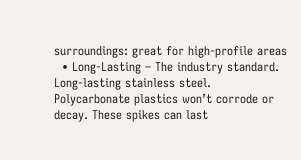surroundings: great for high-profile areas
  • Long-Lasting – The industry standard. Long-lasting stainless steel. Polycarbonate plastics won’t corrode or decay. These spikes can last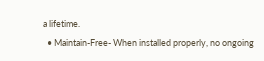a lifetime.
  • Maintain-Free- When installed properly, no ongoing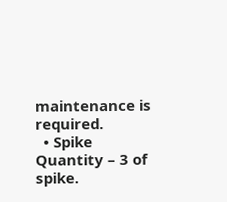maintenance is required.
  • Spike Quantity – 3 of spike.